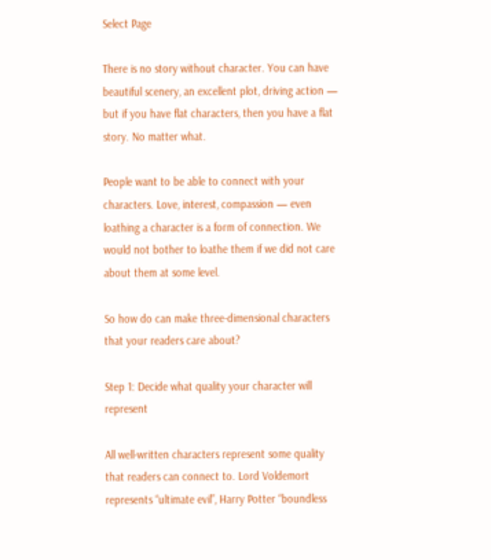Select Page

There is no story without character. You can have beautiful scenery, an excellent plot, driving action — but if you have flat characters, then you have a flat story. No matter what.

People want to be able to connect with your characters. Love, interest, compassion — even loathing a character is a form of connection. We would not bother to loathe them if we did not care about them at some level.

So how do can make three-dimensional characters that your readers care about?

Step 1: Decide what quality your character will represent

All well-written characters represent some quality that readers can connect to. Lord Voldemort represents “ultimate evil”, Harry Potter “boundless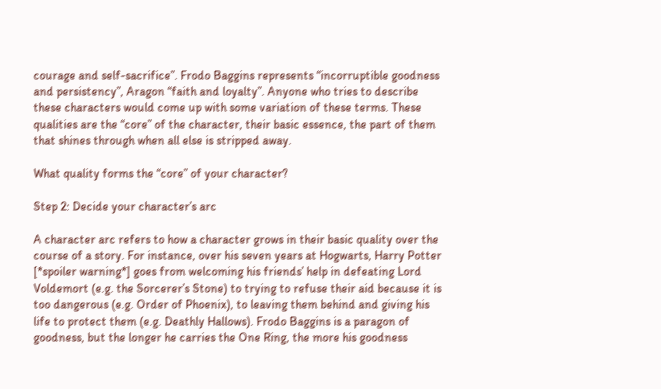courage and self-sacrifice”. Frodo Baggins represents “incorruptible goodness and persistency”, Aragon “faith and loyalty”. Anyone who tries to describe these characters would come up with some variation of these terms. These qualities are the “core” of the character, their basic essence, the part of them that shines through when all else is stripped away.

What quality forms the “core” of your character?

Step 2: Decide your character’s arc

A character arc refers to how a character grows in their basic quality over the course of a story. For instance, over his seven years at Hogwarts, Harry Potter [*spoiler warning*] goes from welcoming his friends’ help in defeating Lord Voldemort (e.g. the Sorcerer’s Stone) to trying to refuse their aid because it is too dangerous (e.g. Order of Phoenix), to leaving them behind and giving his life to protect them (e.g. Deathly Hallows). Frodo Baggins is a paragon of goodness, but the longer he carries the One Ring, the more his goodness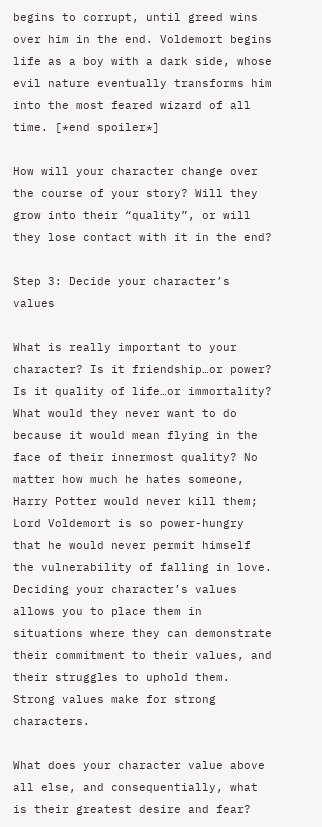begins to corrupt, until greed wins over him in the end. Voldemort begins life as a boy with a dark side, whose evil nature eventually transforms him into the most feared wizard of all time. [*end spoiler*]

How will your character change over the course of your story? Will they grow into their “quality”, or will they lose contact with it in the end?

Step 3: Decide your character’s values

What is really important to your character? Is it friendship…or power? Is it quality of life…or immortality? What would they never want to do because it would mean flying in the face of their innermost quality? No matter how much he hates someone, Harry Potter would never kill them; Lord Voldemort is so power-hungry that he would never permit himself the vulnerability of falling in love. Deciding your character’s values allows you to place them in situations where they can demonstrate their commitment to their values, and their struggles to uphold them. Strong values make for strong characters.

What does your character value above all else, and consequentially, what is their greatest desire and fear?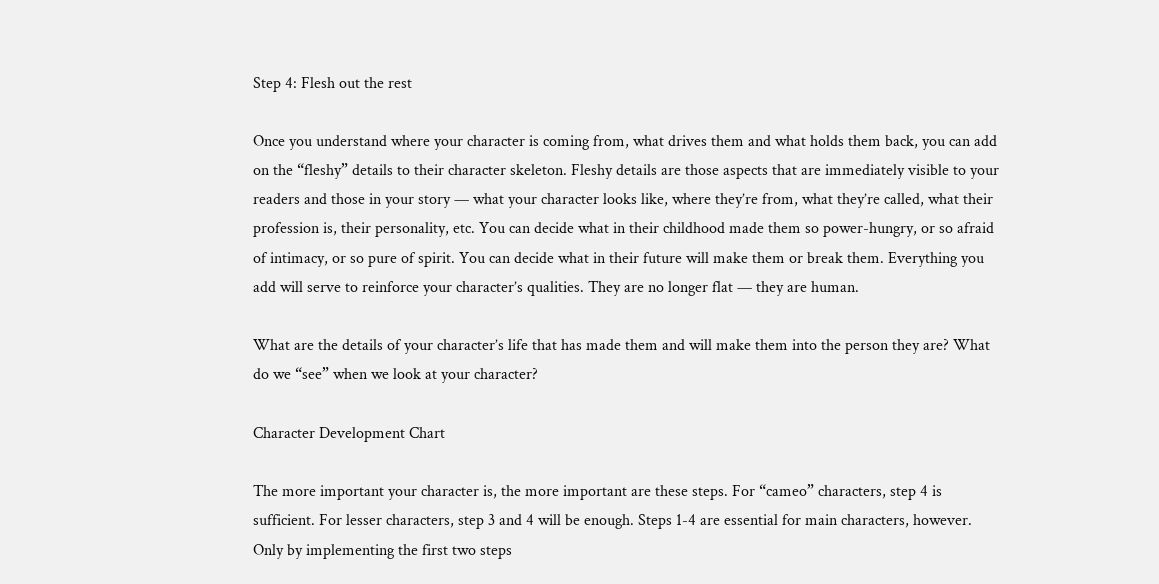Step 4: Flesh out the rest

Once you understand where your character is coming from, what drives them and what holds them back, you can add on the “fleshy” details to their character skeleton. Fleshy details are those aspects that are immediately visible to your readers and those in your story — what your character looks like, where they’re from, what they’re called, what their profession is, their personality, etc. You can decide what in their childhood made them so power-hungry, or so afraid of intimacy, or so pure of spirit. You can decide what in their future will make them or break them. Everything you add will serve to reinforce your character’s qualities. They are no longer flat — they are human.

What are the details of your character’s life that has made them and will make them into the person they are? What do we “see” when we look at your character?

Character Development Chart

The more important your character is, the more important are these steps. For “cameo” characters, step 4 is sufficient. For lesser characters, step 3 and 4 will be enough. Steps 1-4 are essential for main characters, however. Only by implementing the first two steps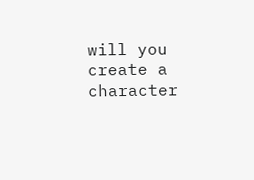will you create a character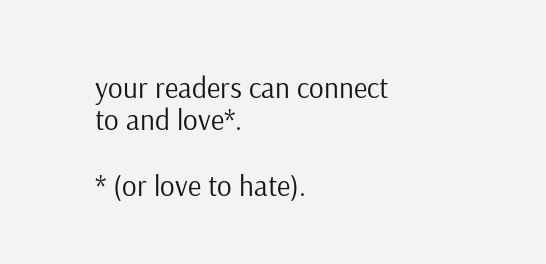your readers can connect to and love*.

* (or love to hate).